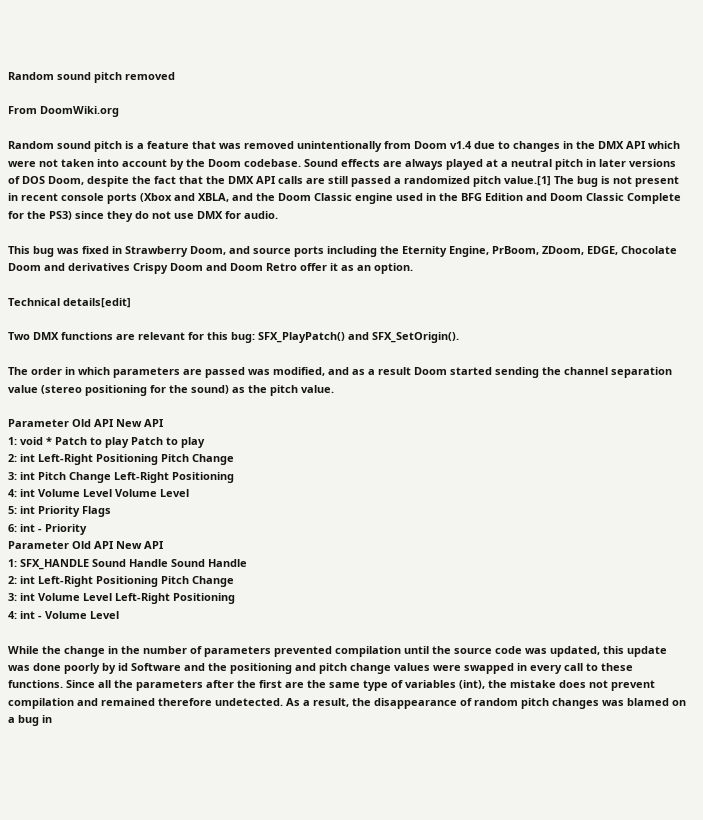Random sound pitch removed

From DoomWiki.org

Random sound pitch is a feature that was removed unintentionally from Doom v1.4 due to changes in the DMX API which were not taken into account by the Doom codebase. Sound effects are always played at a neutral pitch in later versions of DOS Doom, despite the fact that the DMX API calls are still passed a randomized pitch value.[1] The bug is not present in recent console ports (Xbox and XBLA, and the Doom Classic engine used in the BFG Edition and Doom Classic Complete for the PS3) since they do not use DMX for audio.

This bug was fixed in Strawberry Doom, and source ports including the Eternity Engine, PrBoom, ZDoom, EDGE, Chocolate Doom and derivatives Crispy Doom and Doom Retro offer it as an option.

Technical details[edit]

Two DMX functions are relevant for this bug: SFX_PlayPatch() and SFX_SetOrigin().

The order in which parameters are passed was modified, and as a result Doom started sending the channel separation value (stereo positioning for the sound) as the pitch value.

Parameter Old API New API
1: void * Patch to play Patch to play
2: int Left-Right Positioning Pitch Change
3: int Pitch Change Left-Right Positioning
4: int Volume Level Volume Level
5: int Priority Flags
6: int - Priority
Parameter Old API New API
1: SFX_HANDLE Sound Handle Sound Handle
2: int Left-Right Positioning Pitch Change
3: int Volume Level Left-Right Positioning
4: int - Volume Level

While the change in the number of parameters prevented compilation until the source code was updated, this update was done poorly by id Software and the positioning and pitch change values were swapped in every call to these functions. Since all the parameters after the first are the same type of variables (int), the mistake does not prevent compilation and remained therefore undetected. As a result, the disappearance of random pitch changes was blamed on a bug in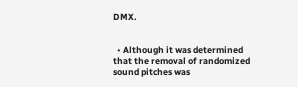DMX.


  • Although it was determined that the removal of randomized sound pitches was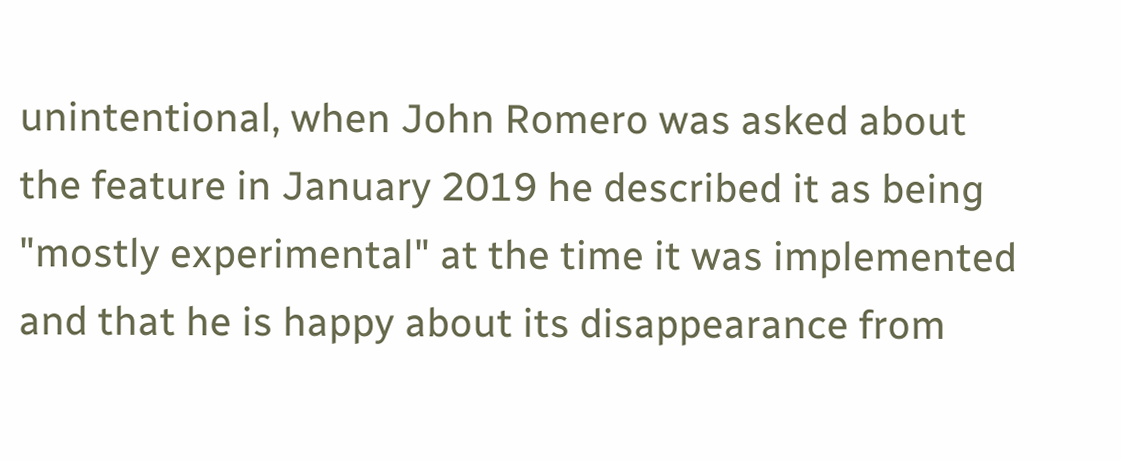unintentional, when John Romero was asked about the feature in January 2019 he described it as being "mostly experimental" at the time it was implemented and that he is happy about its disappearance from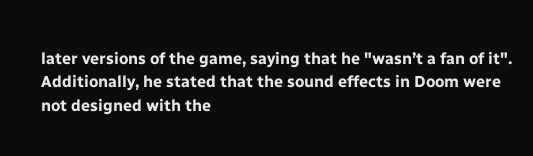later versions of the game, saying that he "wasn’t a fan of it". Additionally, he stated that the sound effects in Doom were not designed with the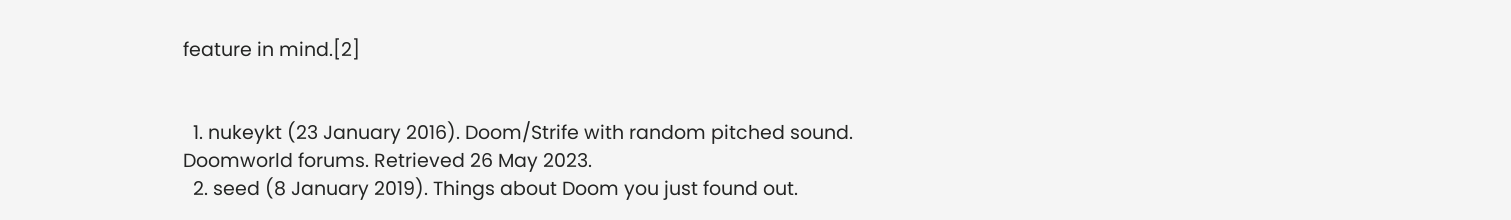feature in mind.[2]


  1. nukeykt (23 January 2016). Doom/Strife with random pitched sound. Doomworld forums. Retrieved 26 May 2023.
  2. seed (8 January 2019). Things about Doom you just found out.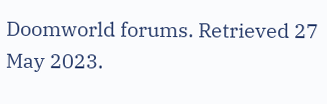Doomworld forums. Retrieved 27 May 2023.